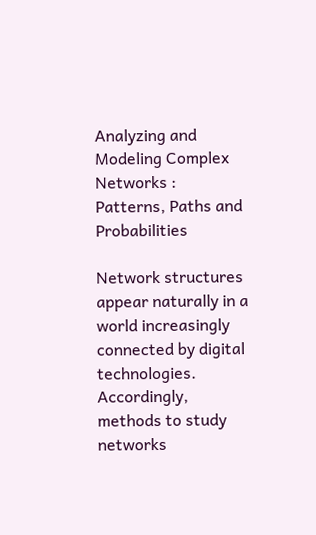Analyzing and Modeling Complex Networks : Patterns, Paths and Probabilities

Network structures appear naturally in a world increasingly connected by digital technologies. Accordingly, methods to study networks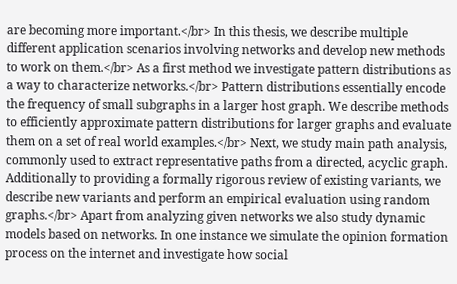are becoming more important.</br> In this thesis, we describe multiple different application scenarios involving networks and develop new methods to work on them.</br> As a first method we investigate pattern distributions as a way to characterize networks.</br> Pattern distributions essentially encode the frequency of small subgraphs in a larger host graph. We describe methods to efficiently approximate pattern distributions for larger graphs and evaluate them on a set of real world examples.</br> Next, we study main path analysis, commonly used to extract representative paths from a directed, acyclic graph. Additionally to providing a formally rigorous review of existing variants, we describe new variants and perform an empirical evaluation using random graphs.</br> Apart from analyzing given networks we also study dynamic models based on networks. In one instance we simulate the opinion formation process on the internet and investigate how social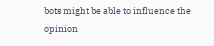bots might be able to influence the opinion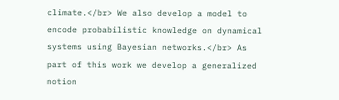climate.</br> We also develop a model to encode probabilistic knowledge on dynamical systems using Bayesian networks.</br> As part of this work we develop a generalized notion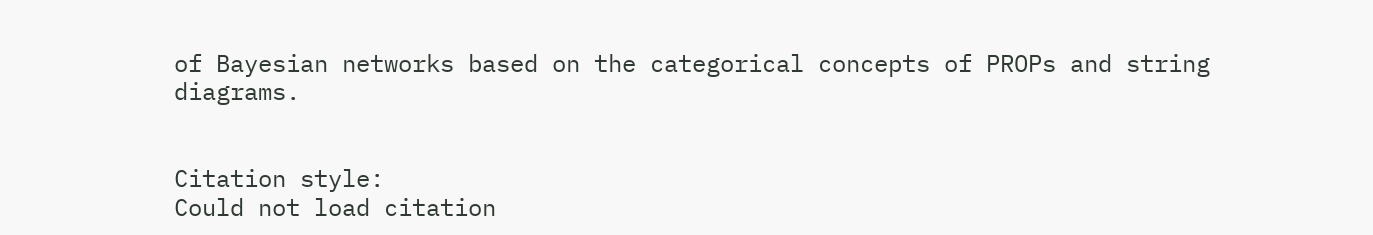of Bayesian networks based on the categorical concepts of PROPs and string diagrams.


Citation style:
Could not load citation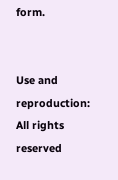form.


Use and reproduction:
All rights reserved